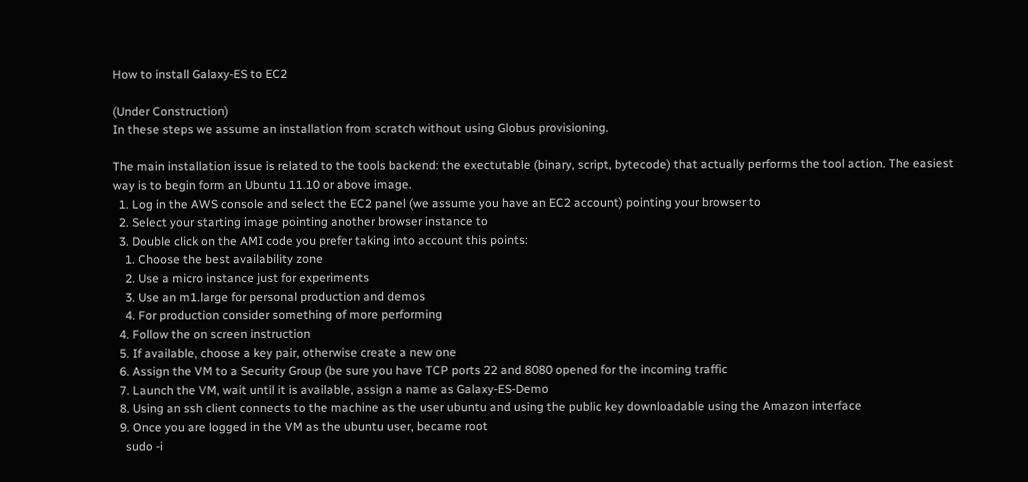How to install Galaxy-ES to EC2

(Under Construction)
In these steps we assume an installation from scratch without using Globus provisioning.

The main installation issue is related to the tools backend: the exectutable (binary, script, bytecode) that actually performs the tool action. The easiest way is to begin form an Ubuntu 11.10 or above image.
  1. Log in the AWS console and select the EC2 panel (we assume you have an EC2 account) pointing your browser to
  2. Select your starting image pointing another browser instance to
  3. Double click on the AMI code you prefer taking into account this points:
    1. Choose the best availability zone
    2. Use a micro instance just for experiments
    3. Use an m1.large for personal production and demos
    4. For production consider something of more performing
  4. Follow the on screen instruction
  5. If available, choose a key pair, otherwise create a new one
  6. Assign the VM to a Security Group (be sure you have TCP ports 22 and 8080 opened for the incoming traffic
  7. Launch the VM, wait until it is available, assign a name as Galaxy-ES-Demo
  8. Using an ssh client connects to the machine as the user ubuntu and using the public key downloadable using the Amazon interface
  9. Once you are logged in the VM as the ubuntu user, became root
    sudo -i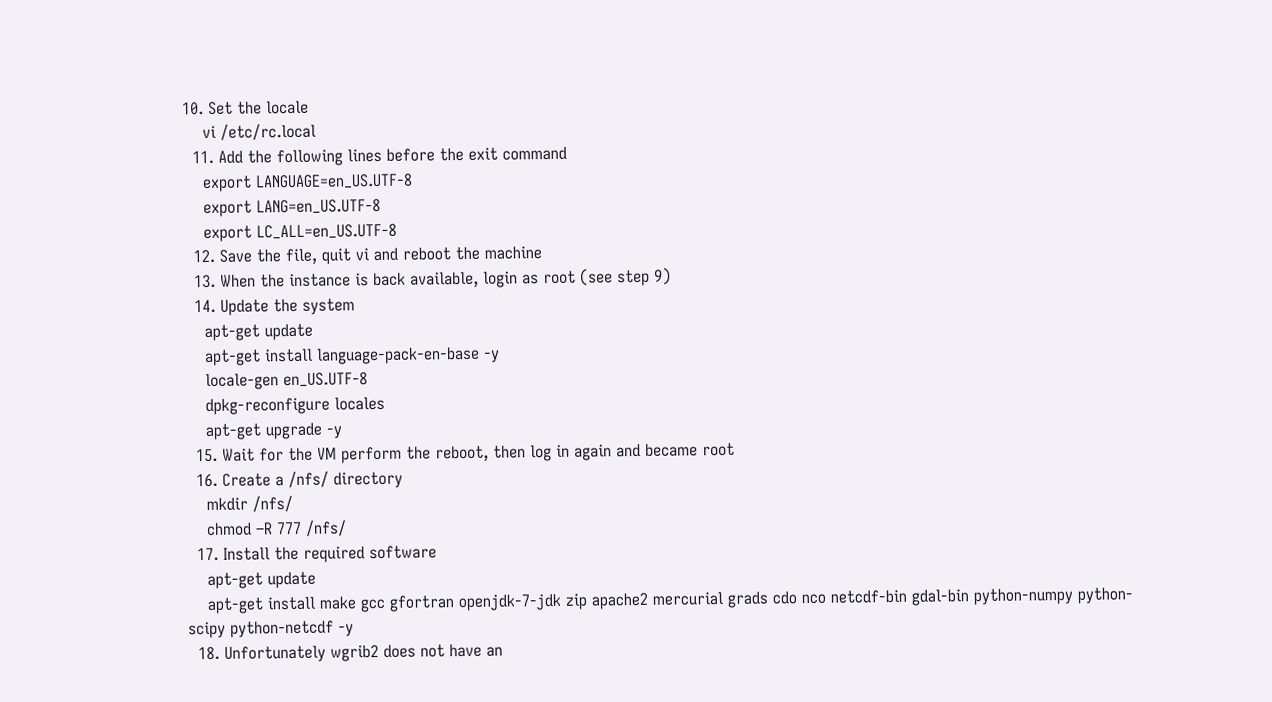10. Set the locale
    vi /etc/rc.local
  11. Add the following lines before the exit command
    export LANGUAGE=en_US.UTF-8
    export LANG=en_US.UTF-8
    export LC_ALL=en_US.UTF-8
  12. Save the file, quit vi and reboot the machine
  13. When the instance is back available, login as root (see step 9)
  14. Update the system
    apt-get update
    apt-get install language-pack-en-base -y
    locale-gen en_US.UTF-8
    dpkg-reconfigure locales
    apt-get upgrade -y
  15. Wait for the VM perform the reboot, then log in again and became root
  16. Create a /nfs/ directory
    mkdir /nfs/
    chmod –R 777 /nfs/
  17. Install the required software
    apt-get update
    apt-get install make gcc gfortran openjdk-7-jdk zip apache2 mercurial grads cdo nco netcdf-bin gdal-bin python-numpy python-scipy python-netcdf -y
  18. Unfortunately wgrib2 does not have an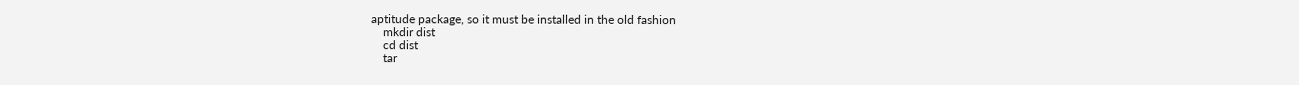aptitude package, so it must be installed in the old fashion
    mkdir dist
    cd dist
    tar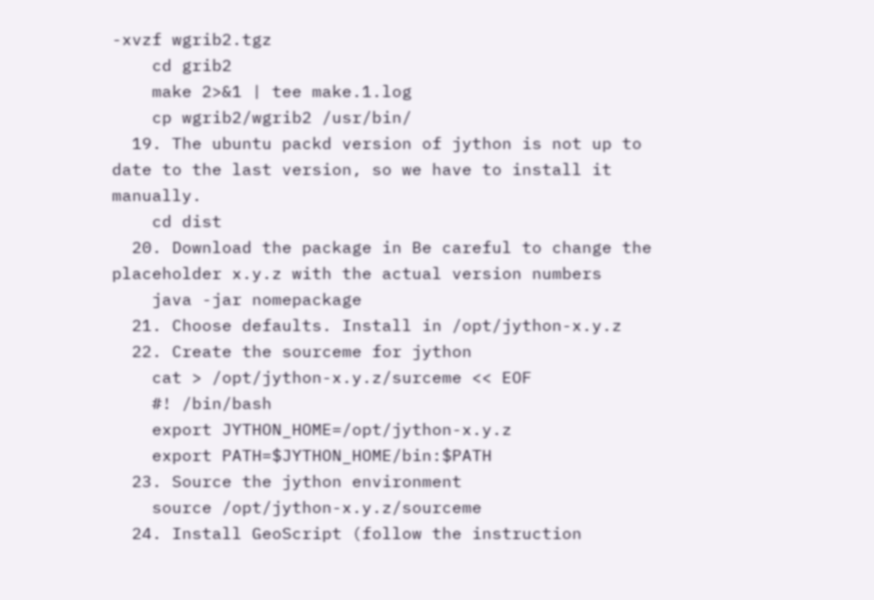-xvzf wgrib2.tgz
    cd grib2
    make 2>&1 | tee make.1.log
    cp wgrib2/wgrib2 /usr/bin/
  19. The ubuntu packd version of jython is not up to date to the last version, so we have to install it manually.
    cd dist
  20. Download the package in Be careful to change the placeholder x.y.z with the actual version numbers
    java -jar nomepackage
  21. Choose defaults. Install in /opt/jython-x.y.z
  22. Create the sourceme for jython
    cat > /opt/jython-x.y.z/surceme << EOF
    #! /bin/bash
    export JYTHON_HOME=/opt/jython-x.y.z
    export PATH=$JYTHON_HOME/bin:$PATH
  23. Source the jython environment
    source /opt/jython-x.y.z/sourceme
  24. Install GeoScript (follow the instruction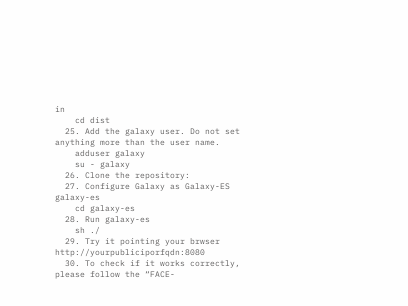in
    cd dist
  25. Add the galaxy user. Do not set anything more than the user name.
    adduser galaxy
    su - galaxy
  26. Clone the repository:
  27. Configure Galaxy as Galaxy-ES galaxy-es
    cd galaxy-es
  28. Run galaxy-es
    sh ./
  29. Try it pointing your brwser http://yourpubliciporfqdn:8080
  30. To check if it works correctly, please follow the “FACE-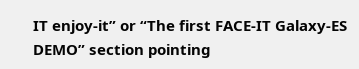IT enjoy-it” or “The first FACE-IT Galaxy-ES DEMO” section pointing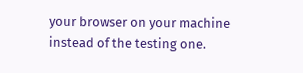your browser on your machine instead of the testing one.